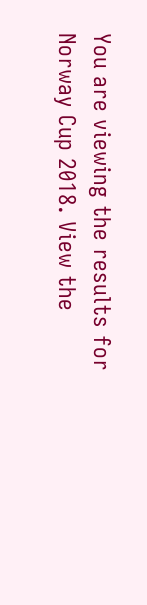You are viewing the results for Norway Cup 2018. View the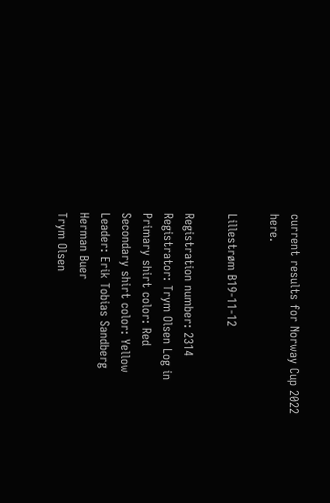current results for Norway Cup 2022 here.

Lillestrøm B19-11-12

Registration number: 2314
Registrator: Trym Olsen Log in
Primary shirt color: Red
Secondary shirt color: Yellow
Leader: Erik Tobias Sandberg
Herman Buer
Trym Olsen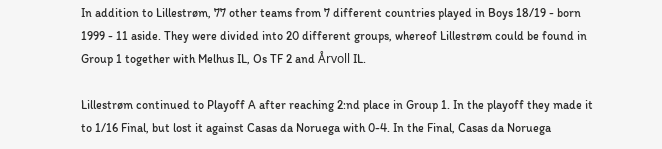In addition to Lillestrøm, 77 other teams from 7 different countries played in Boys 18/19 - born 1999 - 11 aside. They were divided into 20 different groups, whereof Lillestrøm could be found in Group 1 together with Melhus IL, Os TF 2 and Årvoll IL.

Lillestrøm continued to Playoff A after reaching 2:nd place in Group 1. In the playoff they made it to 1/16 Final, but lost it against Casas da Noruega with 0-4. In the Final, Casas da Noruega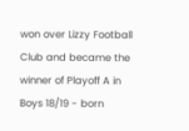won over Lizzy Football Club and became the winner of Playoff A in Boys 18/19 - born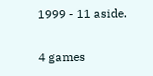1999 - 11 aside.

4 games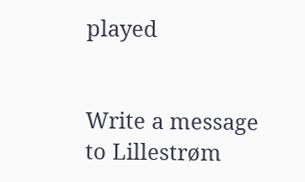played


Write a message to Lillestrøm